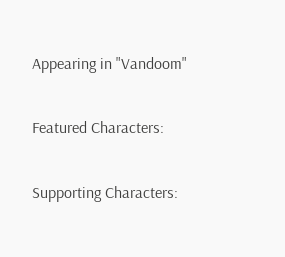Appearing in "Vandoom"

Featured Characters:

Supporting Characters: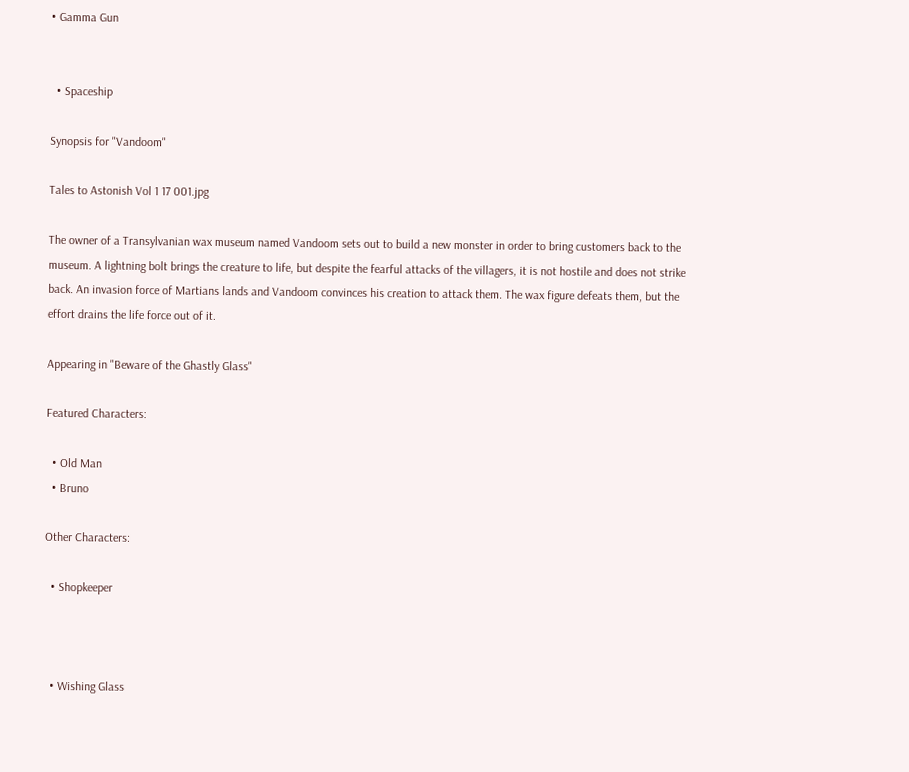• Gamma Gun


  • Spaceship

Synopsis for "Vandoom"

Tales to Astonish Vol 1 17 001.jpg

The owner of a Transylvanian wax museum named Vandoom sets out to build a new monster in order to bring customers back to the museum. A lightning bolt brings the creature to life, but despite the fearful attacks of the villagers, it is not hostile and does not strike back. An invasion force of Martians lands and Vandoom convinces his creation to attack them. The wax figure defeats them, but the effort drains the life force out of it.

Appearing in "Beware of the Ghastly Glass"

Featured Characters:

  • Old Man
  • Bruno

Other Characters:

  • Shopkeeper



  • Wishing Glass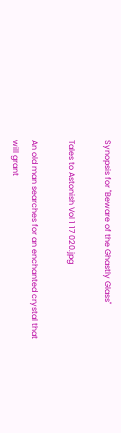Synopsis for "Beware of the Ghastly Glass"

Tales to Astonish Vol 1 17 020.jpg

An old man searches for an enchanted crystal that will grant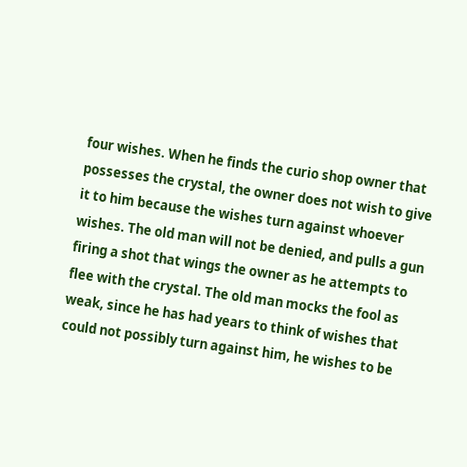four wishes. When he finds the curio shop owner that possesses the crystal, the owner does not wish to give it to him because the wishes turn against whoever wishes. The old man will not be denied, and pulls a gun firing a shot that wings the owner as he attempts to flee with the crystal. The old man mocks the fool as weak, since he has had years to think of wishes that could not possibly turn against him, he wishes to be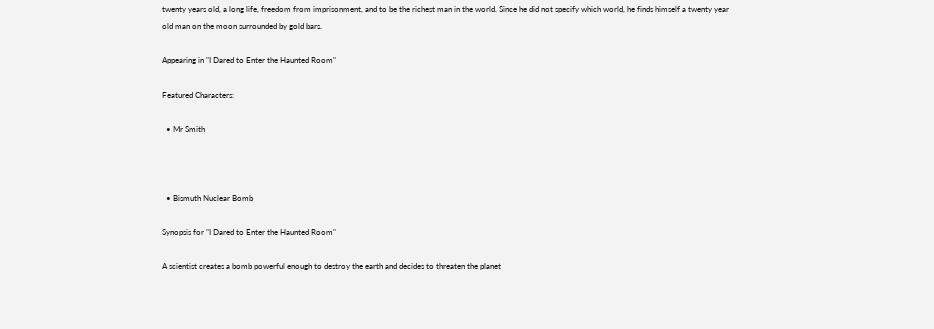twenty years old, a long life, freedom from imprisonment, and to be the richest man in the world. Since he did not specify which world, he finds himself a twenty year old man on the moon surrounded by gold bars.

Appearing in "I Dared to Enter the Haunted Room"

Featured Characters:

  • Mr Smith



  • Bismuth Nuclear Bomb

Synopsis for "I Dared to Enter the Haunted Room"

A scientist creates a bomb powerful enough to destroy the earth and decides to threaten the planet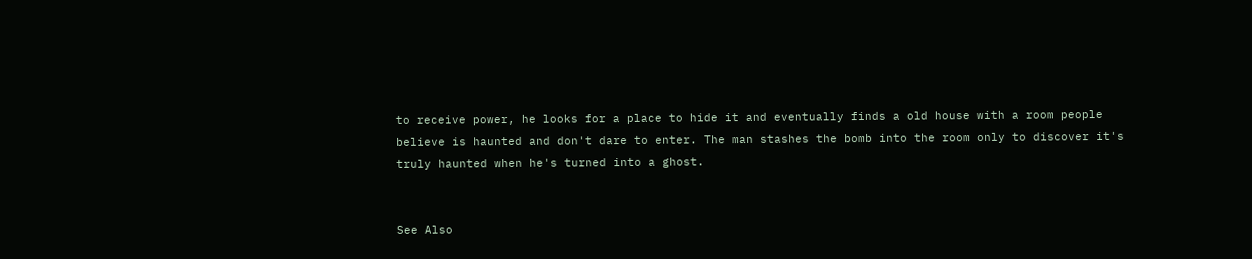to receive power, he looks for a place to hide it and eventually finds a old house with a room people believe is haunted and don't dare to enter. The man stashes the bomb into the room only to discover it's truly haunted when he's turned into a ghost.


See Also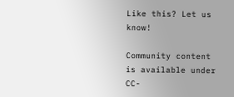Like this? Let us know!

Community content is available under CC-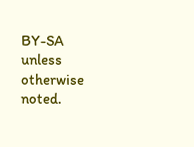BY-SA unless otherwise noted.